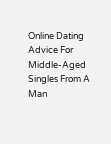Online Dating Advice For Middle-Aged Singles From A Man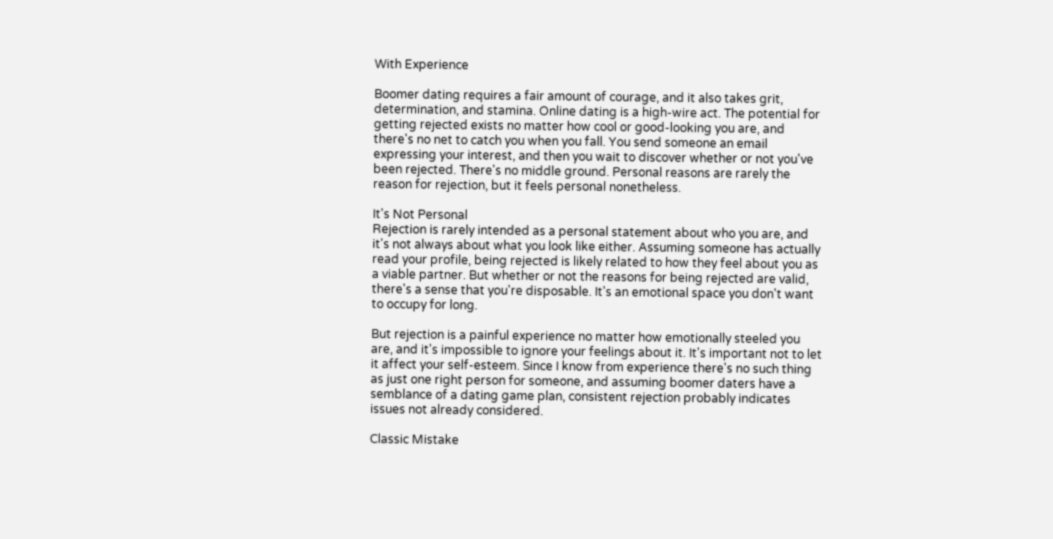With Experience

Boomer dating requires a fair amount of courage, and it also takes grit, determination, and stamina. Online dating is a high-wire act. The potential for getting rejected exists no matter how cool or good-looking you are, and there's no net to catch you when you fall. You send someone an email expressing your interest, and then you wait to discover whether or not you've been rejected. There's no middle ground. Personal reasons are rarely the reason for rejection, but it feels personal nonetheless.

It's Not Personal
Rejection is rarely intended as a personal statement about who you are, and it's not always about what you look like either. Assuming someone has actually read your profile, being rejected is likely related to how they feel about you as a viable partner. But whether or not the reasons for being rejected are valid, there's a sense that you're disposable. It's an emotional space you don't want to occupy for long.

But rejection is a painful experience no matter how emotionally steeled you are, and it's impossible to ignore your feelings about it. It's important not to let it affect your self-esteem. Since I know from experience there's no such thing as just one right person for someone, and assuming boomer daters have a semblance of a dating game plan, consistent rejection probably indicates issues not already considered.

Classic Mistake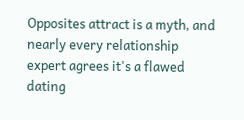Opposites attract is a myth, and nearly every relationship expert agrees it's a flawed dating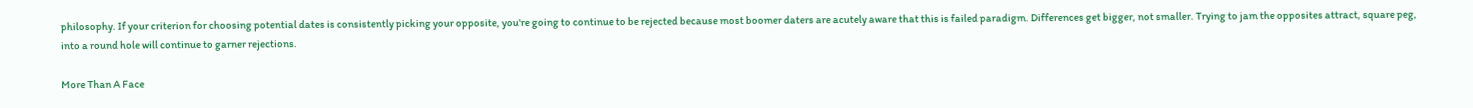philosophy. If your criterion for choosing potential dates is consistently picking your opposite, you're going to continue to be rejected because most boomer daters are acutely aware that this is failed paradigm. Differences get bigger, not smaller. Trying to jam the opposites attract, square peg, into a round hole will continue to garner rejections.

More Than A Face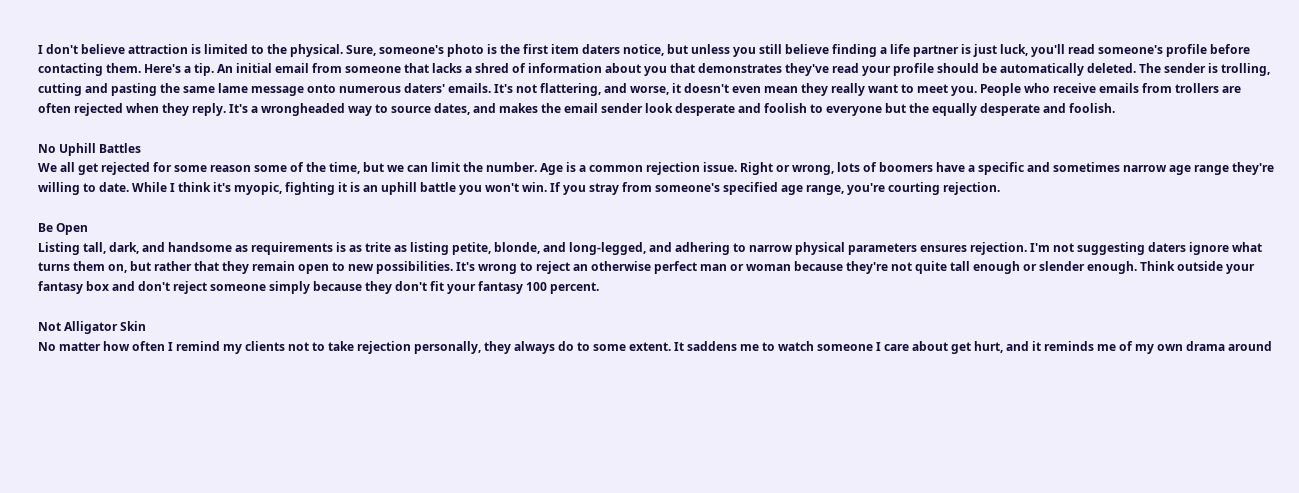I don't believe attraction is limited to the physical. Sure, someone's photo is the first item daters notice, but unless you still believe finding a life partner is just luck, you'll read someone's profile before contacting them. Here's a tip. An initial email from someone that lacks a shred of information about you that demonstrates they've read your profile should be automatically deleted. The sender is trolling, cutting and pasting the same lame message onto numerous daters' emails. It's not flattering, and worse, it doesn't even mean they really want to meet you. People who receive emails from trollers are often rejected when they reply. It's a wrongheaded way to source dates, and makes the email sender look desperate and foolish to everyone but the equally desperate and foolish.

No Uphill Battles
We all get rejected for some reason some of the time, but we can limit the number. Age is a common rejection issue. Right or wrong, lots of boomers have a specific and sometimes narrow age range they're willing to date. While I think it's myopic, fighting it is an uphill battle you won't win. If you stray from someone's specified age range, you're courting rejection.

Be Open
Listing tall, dark, and handsome as requirements is as trite as listing petite, blonde, and long-legged, and adhering to narrow physical parameters ensures rejection. I'm not suggesting daters ignore what turns them on, but rather that they remain open to new possibilities. It's wrong to reject an otherwise perfect man or woman because they're not quite tall enough or slender enough. Think outside your fantasy box and don't reject someone simply because they don't fit your fantasy 100 percent.

Not Alligator Skin
No matter how often I remind my clients not to take rejection personally, they always do to some extent. It saddens me to watch someone I care about get hurt, and it reminds me of my own drama around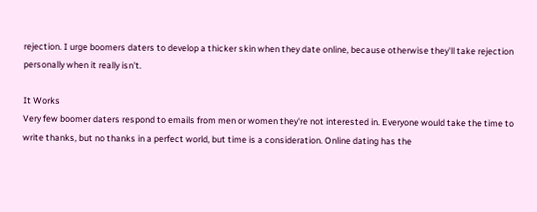rejection. I urge boomers daters to develop a thicker skin when they date online, because otherwise they'll take rejection personally when it really isn't.

It Works
Very few boomer daters respond to emails from men or women they're not interested in. Everyone would take the time to write thanks, but no thanks in a perfect world, but time is a consideration. Online dating has the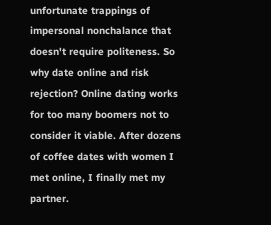unfortunate trappings of impersonal nonchalance that doesn't require politeness. So why date online and risk rejection? Online dating works for too many boomers not to consider it viable. After dozens of coffee dates with women I met online, I finally met my partner.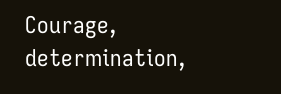Courage, determination,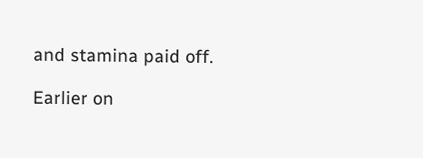and stamina paid off.

Earlier on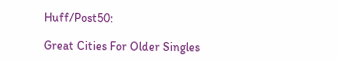Huff/Post50:

Great Cities For Older Singles